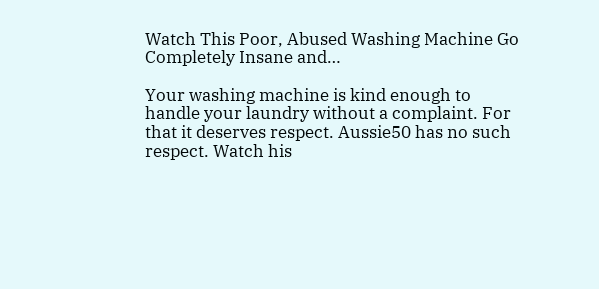Watch This Poor, Abused Washing Machine Go Completely Insane and…

Your washing machine is kind enough to handle your laundry without a complaint. For that it deserves respect. Aussie50 has no such respect. Watch his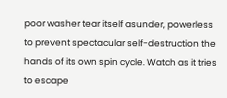poor washer tear itself asunder, powerless to prevent spectacular self-destruction the hands of its own spin cycle. Watch as it tries to escape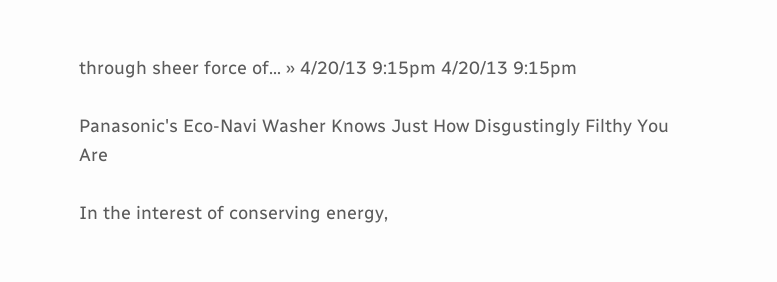through sheer force of… » 4/20/13 9:15pm 4/20/13 9:15pm

Panasonic's Eco-Navi Washer Knows Just How Disgustingly Filthy You Are

In the interest of conserving energy,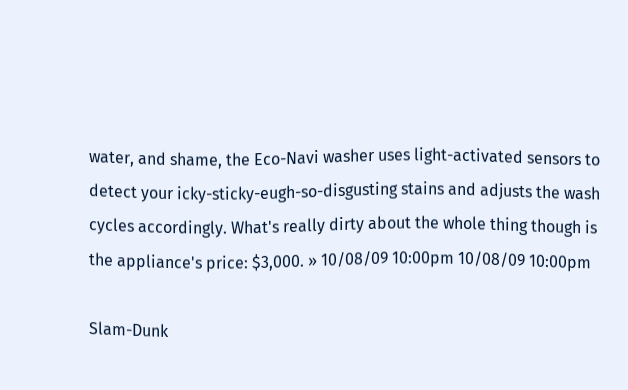water, and shame, the Eco-Navi washer uses light-activated sensors to detect your icky-sticky-eugh-so-disgusting stains and adjusts the wash cycles accordingly. What's really dirty about the whole thing though is the appliance's price: $3,000. » 10/08/09 10:00pm 10/08/09 10:00pm

Slam-Dunk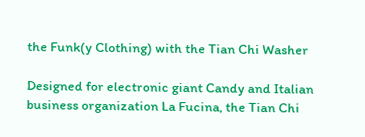the Funk(y Clothing) with the Tian Chi Washer

Designed for electronic giant Candy and Italian business organization La Fucina, the Tian Chi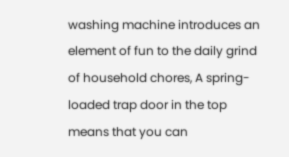washing machine introduces an element of fun to the daily grind of household chores, A spring-loaded trap door in the top means that you can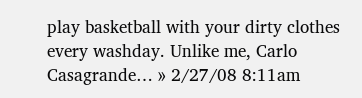play basketball with your dirty clothes every washday. Unlike me, Carlo Casagrande… » 2/27/08 8:11am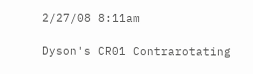2/27/08 8:11am

Dyson's CR01 Contrarotating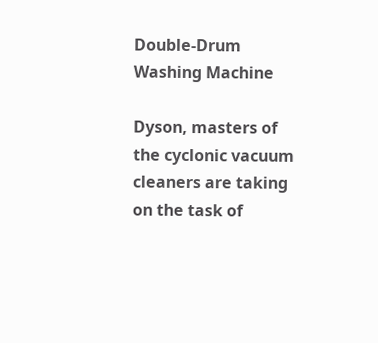Double-Drum Washing Machine

Dyson, masters of the cyclonic vacuum cleaners are taking on the task of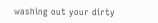washing out your dirty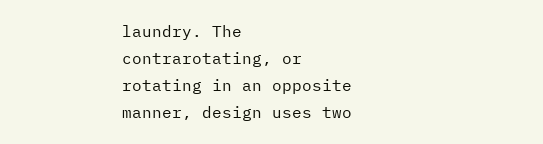laundry. The contrarotating, or rotating in an opposite manner, design uses two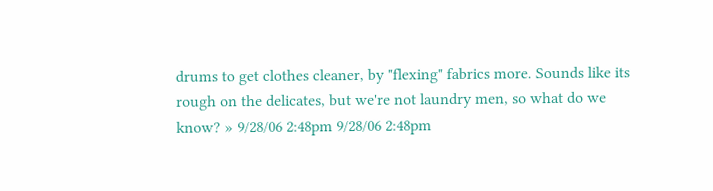drums to get clothes cleaner, by "flexing" fabrics more. Sounds like its rough on the delicates, but we're not laundry men, so what do we know? » 9/28/06 2:48pm 9/28/06 2:48pm